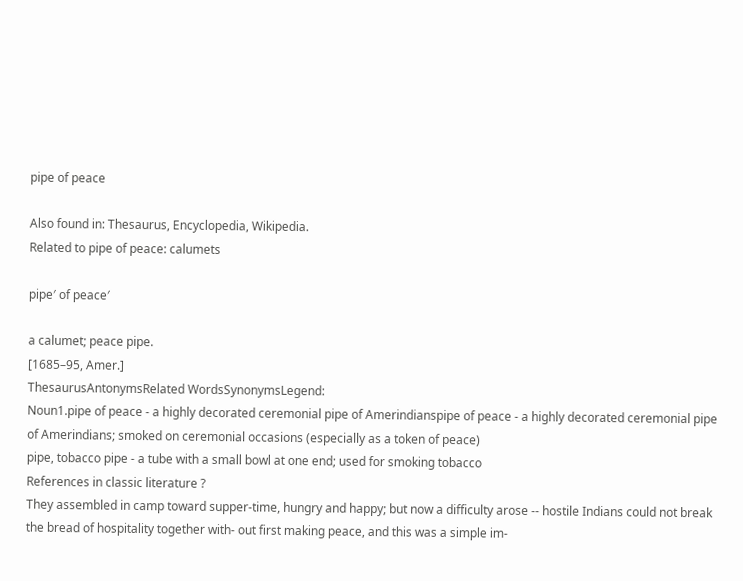pipe of peace

Also found in: Thesaurus, Encyclopedia, Wikipedia.
Related to pipe of peace: calumets

pipe′ of peace′

a calumet; peace pipe.
[1685–95, Amer.]
ThesaurusAntonymsRelated WordsSynonymsLegend:
Noun1.pipe of peace - a highly decorated ceremonial pipe of Amerindianspipe of peace - a highly decorated ceremonial pipe of Amerindians; smoked on ceremonial occasions (especially as a token of peace)
pipe, tobacco pipe - a tube with a small bowl at one end; used for smoking tobacco
References in classic literature ?
They assembled in camp toward supper-time, hungry and happy; but now a difficulty arose -- hostile Indians could not break the bread of hospitality together with- out first making peace, and this was a simple im-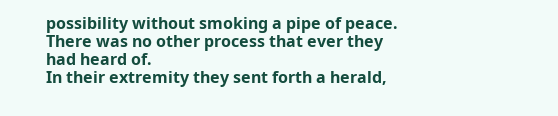possibility without smoking a pipe of peace. There was no other process that ever they had heard of.
In their extremity they sent forth a herald,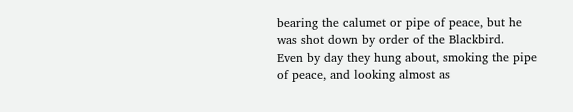bearing the calumet or pipe of peace, but he was shot down by order of the Blackbird.
Even by day they hung about, smoking the pipe of peace, and looking almost as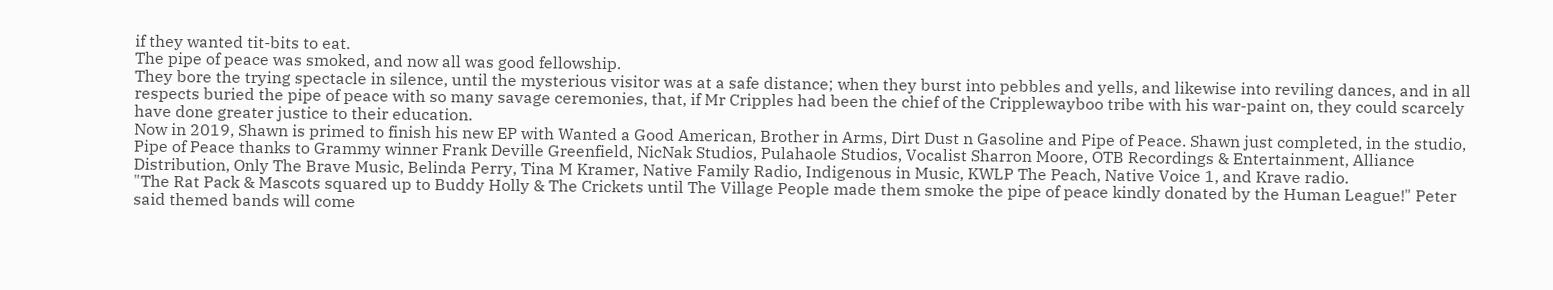if they wanted tit-bits to eat.
The pipe of peace was smoked, and now all was good fellowship.
They bore the trying spectacle in silence, until the mysterious visitor was at a safe distance; when they burst into pebbles and yells, and likewise into reviling dances, and in all respects buried the pipe of peace with so many savage ceremonies, that, if Mr Cripples had been the chief of the Cripplewayboo tribe with his war-paint on, they could scarcely have done greater justice to their education.
Now in 2019, Shawn is primed to finish his new EP with Wanted a Good American, Brother in Arms, Dirt Dust n Gasoline and Pipe of Peace. Shawn just completed, in the studio, Pipe of Peace thanks to Grammy winner Frank Deville Greenfield, NicNak Studios, Pulahaole Studios, Vocalist Sharron Moore, OTB Recordings & Entertainment, Alliance Distribution, Only The Brave Music, Belinda Perry, Tina M Kramer, Native Family Radio, Indigenous in Music, KWLP The Peach, Native Voice 1, and Krave radio.
"The Rat Pack & Mascots squared up to Buddy Holly & The Crickets until The Village People made them smoke the pipe of peace kindly donated by the Human League!" Peter said themed bands will come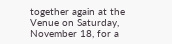together again at the Venue on Saturday, November 18, for a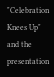"Celebration Knees Up" and the presentation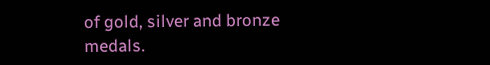of gold, silver and bronze medals.